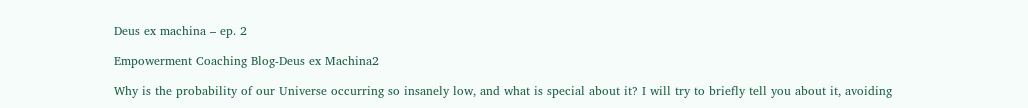Deus ex machina – ep. 2

Empowerment Coaching Blog-Deus ex Machina2

Why is the probability of our Universe occurring so insanely low, and what is special about it? I will try to briefly tell you about it, avoiding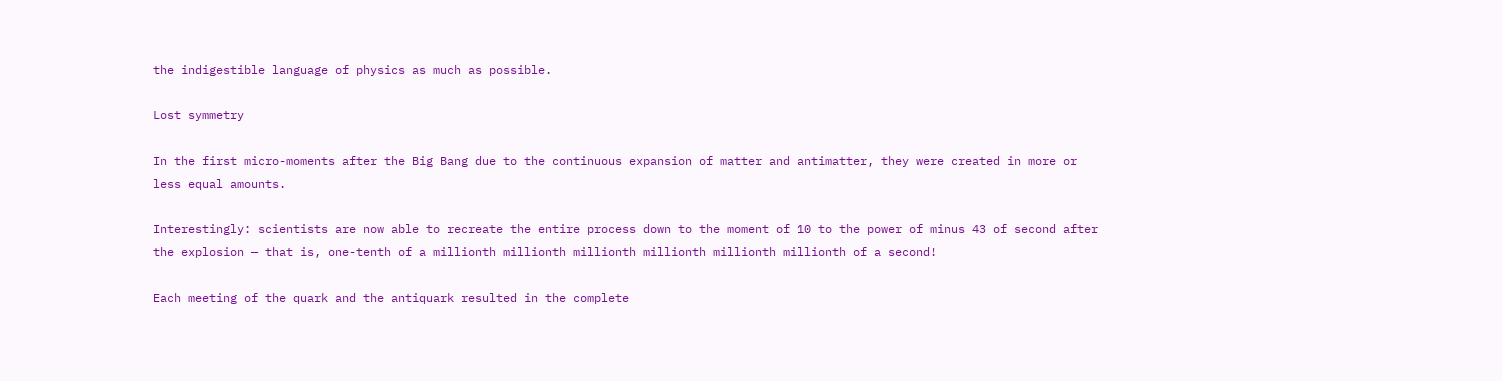the indigestible language of physics as much as possible.

Lost symmetry

In the first micro-moments after the Big Bang due to the continuous expansion of matter and antimatter, they were created in more or less equal amounts.

Interestingly: scientists are now able to recreate the entire process down to the moment of 10 to the power of minus 43 of second after the explosion — that is, one-tenth of a millionth millionth millionth millionth millionth millionth of a second!

Each meeting of the quark and the antiquark resulted in the complete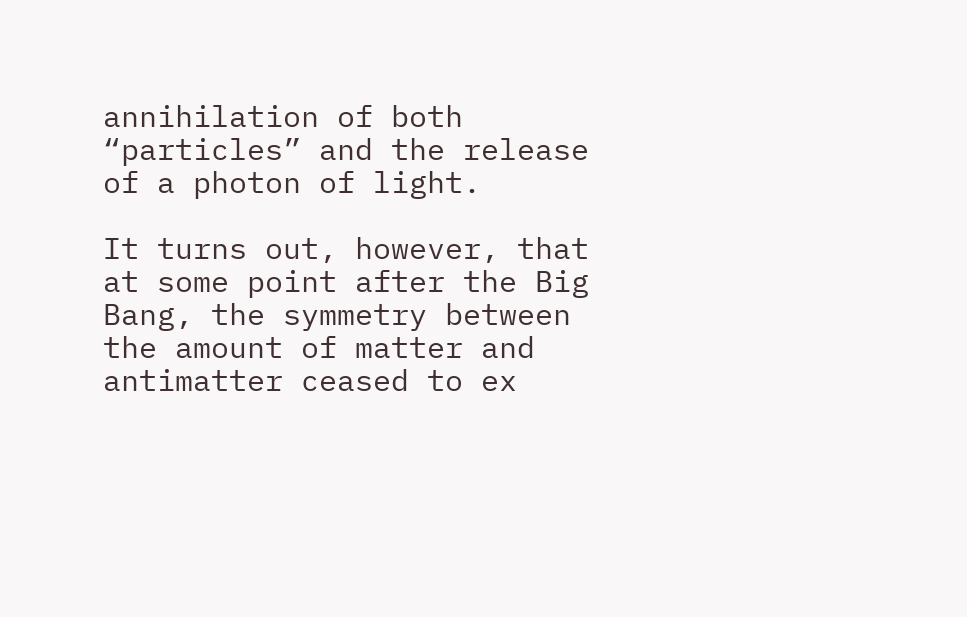annihilation of both “particles” and the release of a photon of light.

It turns out, however, that at some point after the Big Bang, the symmetry between the amount of matter and antimatter ceased to ex